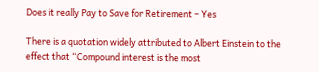Does it really Pay to Save for Retirement – Yes

There is a quotation widely attributed to Albert Einstein to the effect that “Compound interest is the most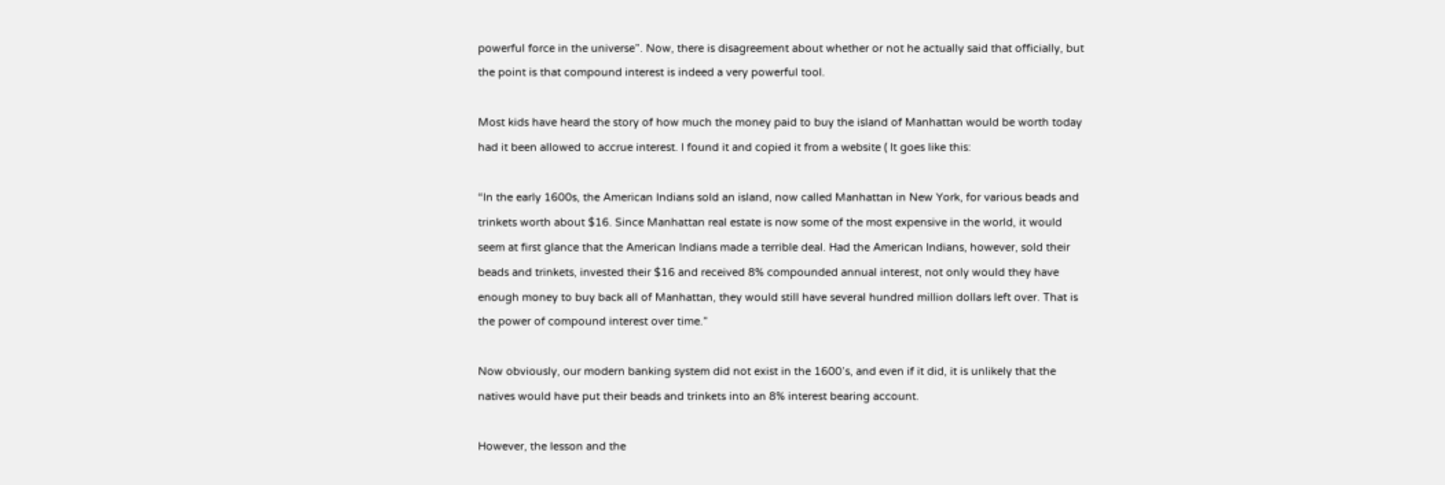powerful force in the universe”. Now, there is disagreement about whether or not he actually said that officially, but the point is that compound interest is indeed a very powerful tool.

Most kids have heard the story of how much the money paid to buy the island of Manhattan would be worth today had it been allowed to accrue interest. I found it and copied it from a website ( It goes like this:

“In the early 1600s, the American Indians sold an island, now called Manhattan in New York, for various beads and trinkets worth about $16. Since Manhattan real estate is now some of the most expensive in the world, it would seem at first glance that the American Indians made a terrible deal. Had the American Indians, however, sold their beads and trinkets, invested their $16 and received 8% compounded annual interest, not only would they have enough money to buy back all of Manhattan, they would still have several hundred million dollars left over. That is the power of compound interest over time.”

Now obviously, our modern banking system did not exist in the 1600’s, and even if it did, it is unlikely that the natives would have put their beads and trinkets into an 8% interest bearing account.

However, the lesson and the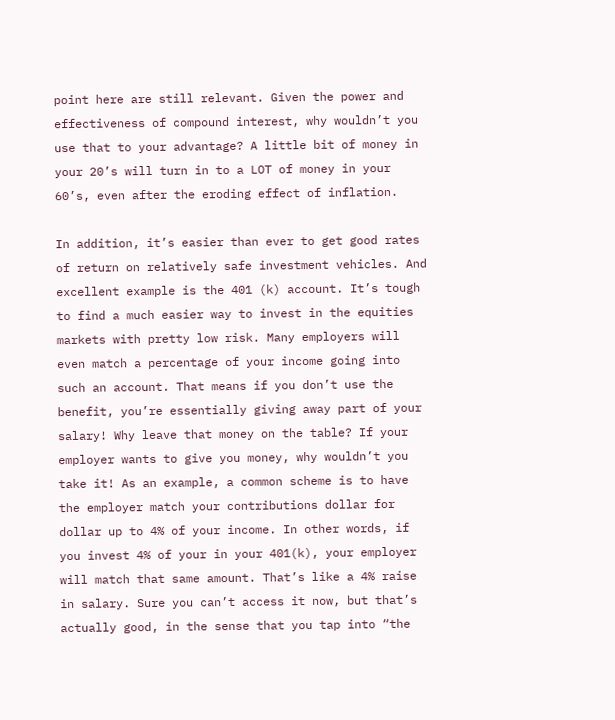point here are still relevant. Given the power and effectiveness of compound interest, why wouldn’t you use that to your advantage? A little bit of money in your 20’s will turn in to a LOT of money in your 60’s, even after the eroding effect of inflation.

In addition, it’s easier than ever to get good rates of return on relatively safe investment vehicles. And excellent example is the 401 (k) account. It’s tough to find a much easier way to invest in the equities markets with pretty low risk. Many employers will even match a percentage of your income going into such an account. That means if you don’t use the benefit, you’re essentially giving away part of your salary! Why leave that money on the table? If your employer wants to give you money, why wouldn’t you take it! As an example, a common scheme is to have the employer match your contributions dollar for dollar up to 4% of your income. In other words, if you invest 4% of your in your 401(k), your employer will match that same amount. That’s like a 4% raise in salary. Sure you can’t access it now, but that’s actually good, in the sense that you tap into “the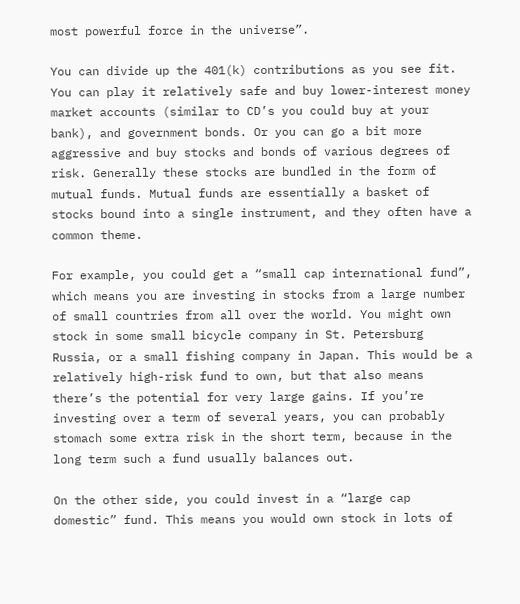most powerful force in the universe”.

You can divide up the 401(k) contributions as you see fit. You can play it relatively safe and buy lower-interest money market accounts (similar to CD’s you could buy at your bank), and government bonds. Or you can go a bit more aggressive and buy stocks and bonds of various degrees of risk. Generally these stocks are bundled in the form of mutual funds. Mutual funds are essentially a basket of stocks bound into a single instrument, and they often have a common theme.

For example, you could get a “small cap international fund”, which means you are investing in stocks from a large number of small countries from all over the world. You might own stock in some small bicycle company in St. Petersburg Russia, or a small fishing company in Japan. This would be a relatively high-risk fund to own, but that also means there’s the potential for very large gains. If you’re investing over a term of several years, you can probably stomach some extra risk in the short term, because in the long term such a fund usually balances out.

On the other side, you could invest in a “large cap domestic” fund. This means you would own stock in lots of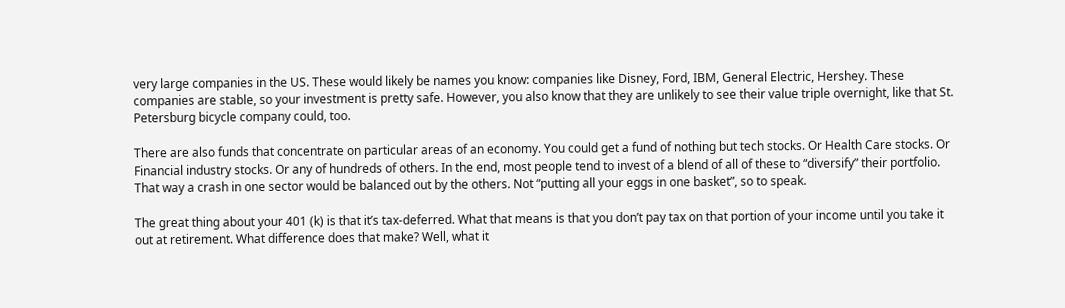very large companies in the US. These would likely be names you know: companies like Disney, Ford, IBM, General Electric, Hershey. These companies are stable, so your investment is pretty safe. However, you also know that they are unlikely to see their value triple overnight, like that St. Petersburg bicycle company could, too.

There are also funds that concentrate on particular areas of an economy. You could get a fund of nothing but tech stocks. Or Health Care stocks. Or Financial industry stocks. Or any of hundreds of others. In the end, most people tend to invest of a blend of all of these to “diversify” their portfolio. That way a crash in one sector would be balanced out by the others. Not “putting all your eggs in one basket”, so to speak.

The great thing about your 401 (k) is that it’s tax-deferred. What that means is that you don’t pay tax on that portion of your income until you take it out at retirement. What difference does that make? Well, what it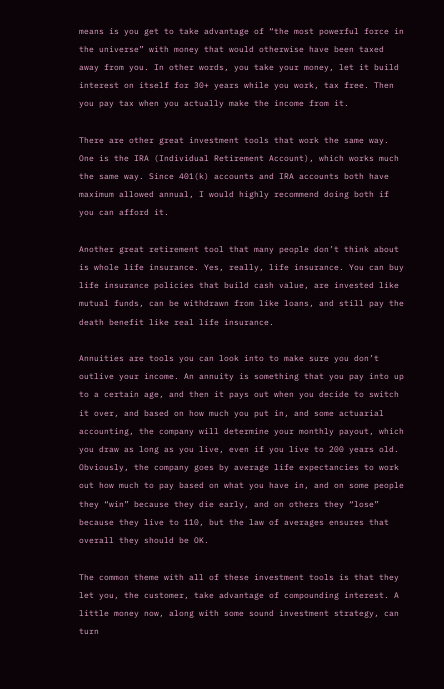means is you get to take advantage of “the most powerful force in the universe” with money that would otherwise have been taxed away from you. In other words, you take your money, let it build interest on itself for 30+ years while you work, tax free. Then you pay tax when you actually make the income from it.

There are other great investment tools that work the same way. One is the IRA (Individual Retirement Account), which works much the same way. Since 401(k) accounts and IRA accounts both have maximum allowed annual, I would highly recommend doing both if you can afford it.

Another great retirement tool that many people don’t think about is whole life insurance. Yes, really, life insurance. You can buy life insurance policies that build cash value, are invested like mutual funds, can be withdrawn from like loans, and still pay the death benefit like real life insurance.

Annuities are tools you can look into to make sure you don’t outlive your income. An annuity is something that you pay into up to a certain age, and then it pays out when you decide to switch it over, and based on how much you put in, and some actuarial accounting, the company will determine your monthly payout, which you draw as long as you live, even if you live to 200 years old. Obviously, the company goes by average life expectancies to work out how much to pay based on what you have in, and on some people they “win” because they die early, and on others they “lose” because they live to 110, but the law of averages ensures that overall they should be OK.

The common theme with all of these investment tools is that they let you, the customer, take advantage of compounding interest. A little money now, along with some sound investment strategy, can turn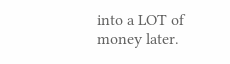into a LOT of money later.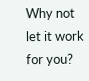Why not let it work for you?